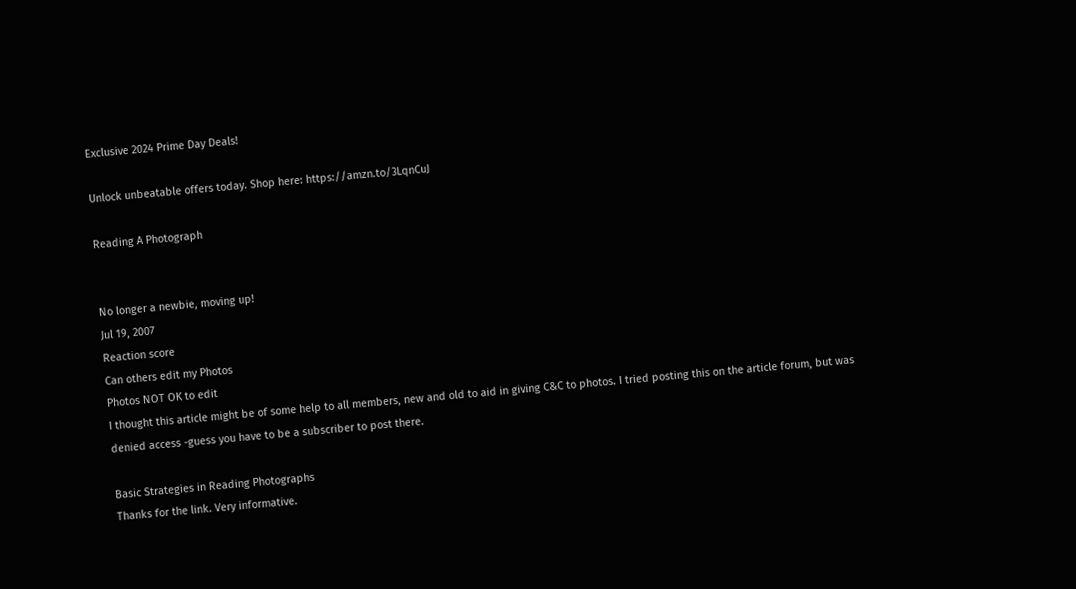Exclusive 2024 Prime Day Deals!

Unlock unbeatable offers today. Shop here: https://amzn.to/3LqnCuJ

Reading A Photograph


No longer a newbie, moving up!
Jul 19, 2007
Reaction score
Can others edit my Photos
Photos NOT OK to edit
I thought this article might be of some help to all members, new and old to aid in giving C&C to photos. I tried posting this on the article forum, but was denied access -guess you have to be a subscriber to post there.

Basic Strategies in Reading Photographs
Thanks for the link. Very informative.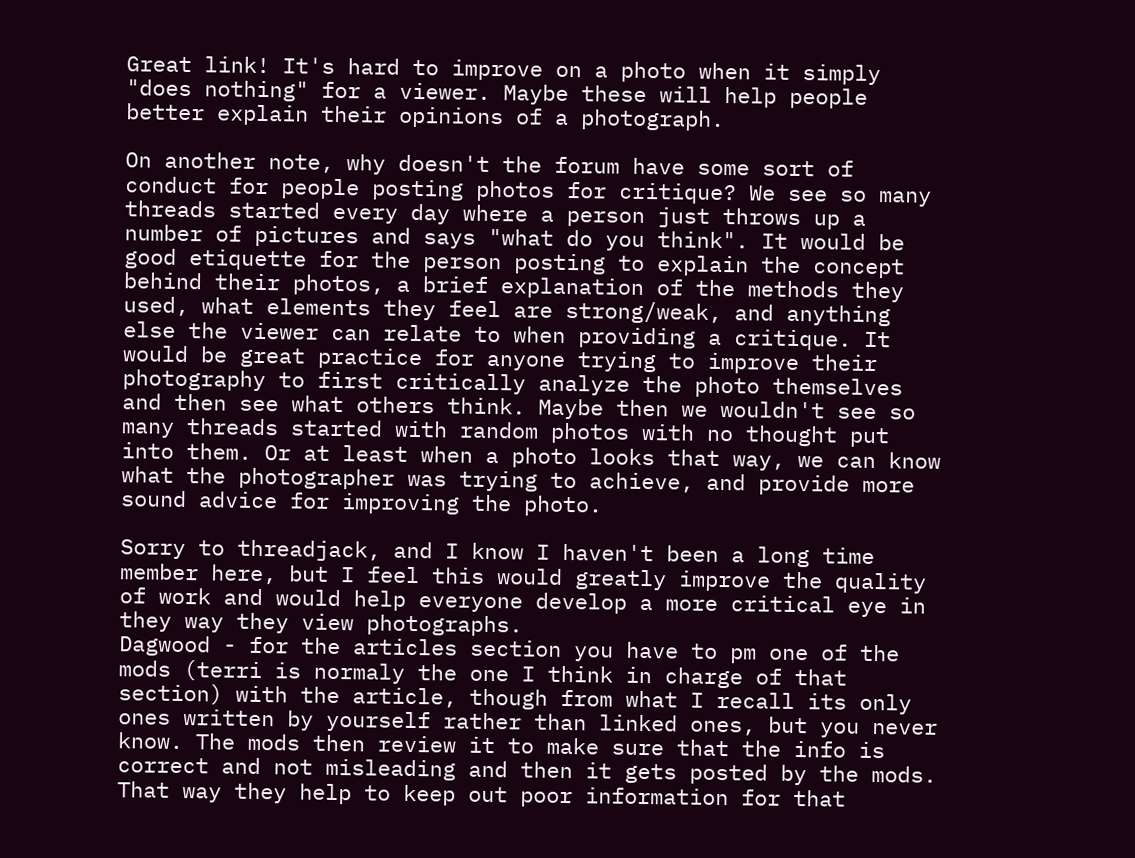Great link! It's hard to improve on a photo when it simply "does nothing" for a viewer. Maybe these will help people better explain their opinions of a photograph.

On another note, why doesn't the forum have some sort of conduct for people posting photos for critique? We see so many threads started every day where a person just throws up a number of pictures and says "what do you think". It would be good etiquette for the person posting to explain the concept behind their photos, a brief explanation of the methods they used, what elements they feel are strong/weak, and anything else the viewer can relate to when providing a critique. It would be great practice for anyone trying to improve their photography to first critically analyze the photo themselves and then see what others think. Maybe then we wouldn't see so many threads started with random photos with no thought put into them. Or at least when a photo looks that way, we can know what the photographer was trying to achieve, and provide more sound advice for improving the photo.

Sorry to threadjack, and I know I haven't been a long time member here, but I feel this would greatly improve the quality of work and would help everyone develop a more critical eye in they way they view photographs.
Dagwood - for the articles section you have to pm one of the mods (terri is normaly the one I think in charge of that section) with the article, though from what I recall its only ones written by yourself rather than linked ones, but you never know. The mods then review it to make sure that the info is correct and not misleading and then it gets posted by the mods. That way they help to keep out poor information for that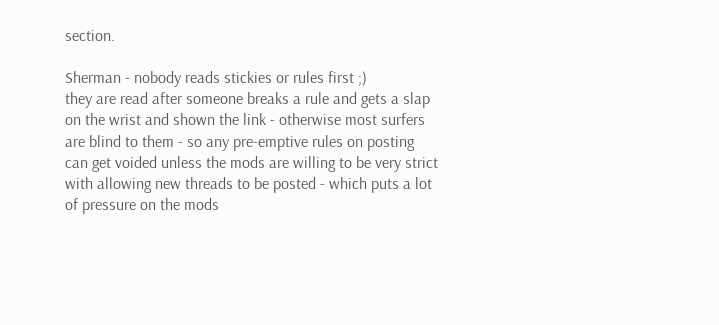section.

Sherman - nobody reads stickies or rules first ;)
they are read after someone breaks a rule and gets a slap on the wrist and shown the link - otherwise most surfers are blind to them - so any pre-emptive rules on posting can get voided unless the mods are willing to be very strict with allowing new threads to be posted - which puts a lot of pressure on the mods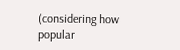(considering how popular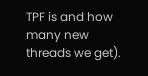TPF is and how many new threads we get).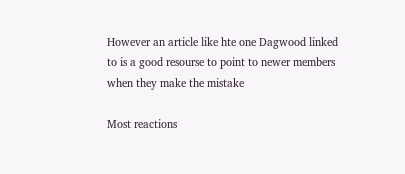However an article like hte one Dagwood linked to is a good resourse to point to newer members when they make the mistake

Most reactions